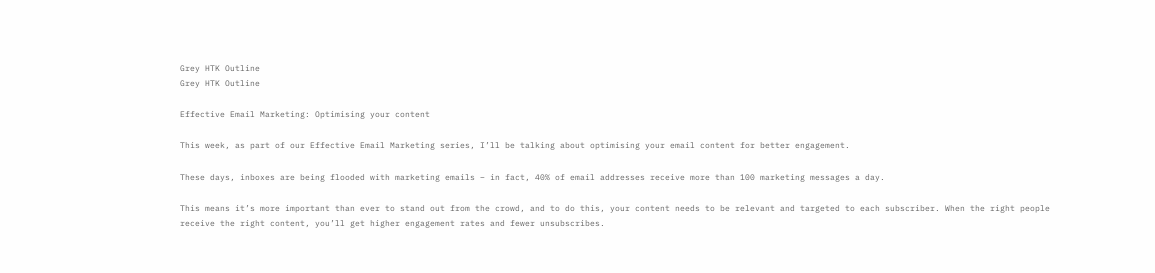Grey HTK Outline
Grey HTK Outline

Effective Email Marketing: Optimising your content

This week, as part of our Effective Email Marketing series, I’ll be talking about optimising your email content for better engagement.

These days, inboxes are being flooded with marketing emails – in fact, 40% of email addresses receive more than 100 marketing messages a day.

This means it’s more important than ever to stand out from the crowd, and to do this, your content needs to be relevant and targeted to each subscriber. When the right people receive the right content, you’ll get higher engagement rates and fewer unsubscribes.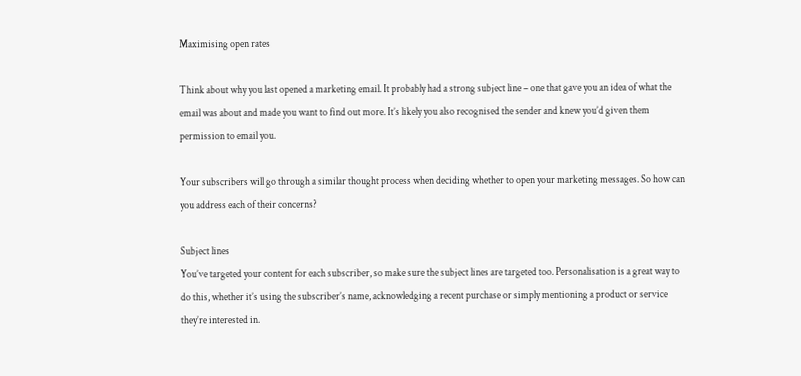Maximising open rates

Think about why you last opened a marketing email. It probably had a strong subject line – one that gave you an idea of what the email was about and made you want to find out more. It’s likely you also recognised the sender and knew you’d given them permission to email you.

Your subscribers will go through a similar thought process when deciding whether to open your marketing messages. So how can you address each of their concerns?

Subject lines
You’ve targeted your content for each subscriber, so make sure the subject lines are targeted too. Personalisation is a great way to do this, whether it’s using the subscriber’s name, acknowledging a recent purchase or simply mentioning a product or service they’re interested in.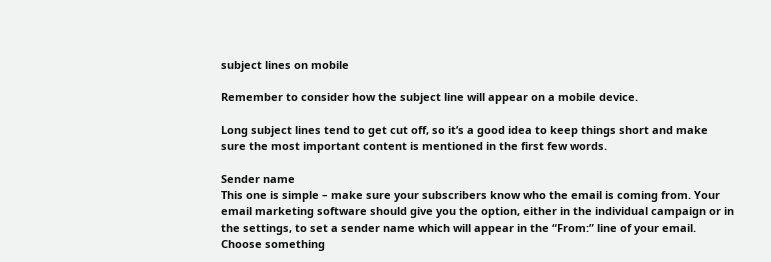subject lines on mobile

Remember to consider how the subject line will appear on a mobile device.

Long subject lines tend to get cut off, so it’s a good idea to keep things short and make sure the most important content is mentioned in the first few words.

Sender name
This one is simple – make sure your subscribers know who the email is coming from. Your email marketing software should give you the option, either in the individual campaign or in the settings, to set a sender name which will appear in the “From:” line of your email. Choose something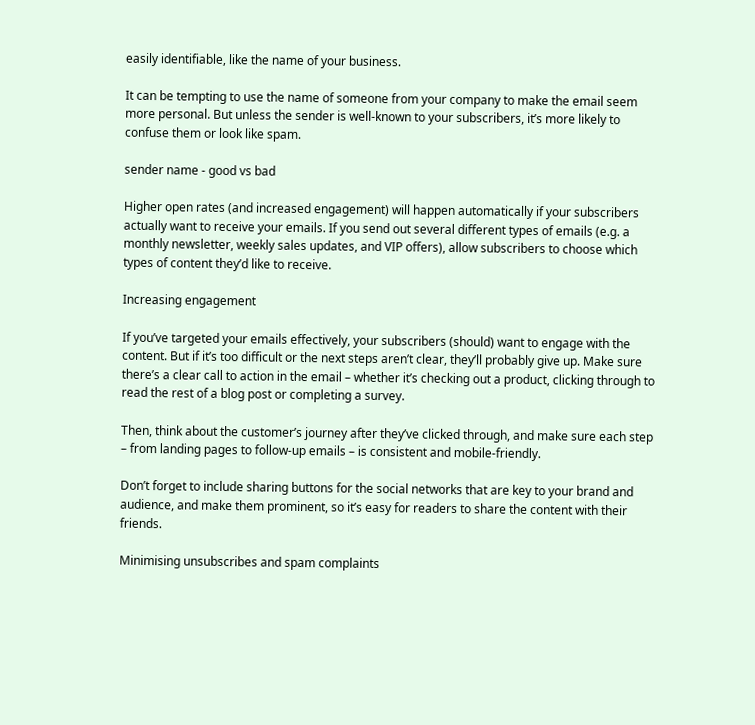easily identifiable, like the name of your business.

It can be tempting to use the name of someone from your company to make the email seem more personal. But unless the sender is well-known to your subscribers, it’s more likely to confuse them or look like spam.

sender name - good vs bad

Higher open rates (and increased engagement) will happen automatically if your subscribers actually want to receive your emails. If you send out several different types of emails (e.g. a monthly newsletter, weekly sales updates, and VIP offers), allow subscribers to choose which types of content they’d like to receive.

Increasing engagement

If you’ve targeted your emails effectively, your subscribers (should) want to engage with the content. But if it’s too difficult or the next steps aren’t clear, they’ll probably give up. Make sure there’s a clear call to action in the email – whether it’s checking out a product, clicking through to read the rest of a blog post or completing a survey.

Then, think about the customer’s journey after they’ve clicked through, and make sure each step – from landing pages to follow-up emails – is consistent and mobile-friendly.

Don’t forget to include sharing buttons for the social networks that are key to your brand and audience, and make them prominent, so it’s easy for readers to share the content with their friends.

Minimising unsubscribes and spam complaints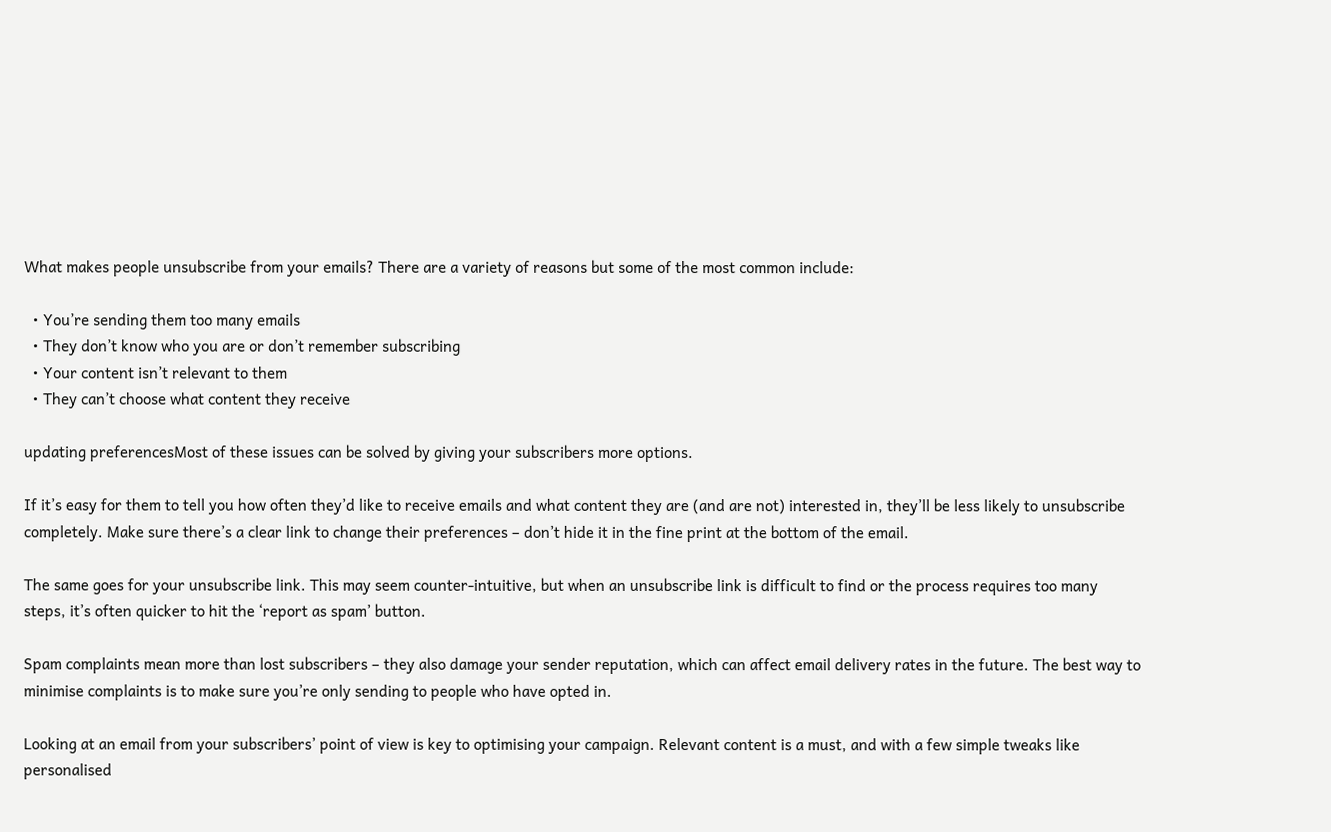What makes people unsubscribe from your emails? There are a variety of reasons but some of the most common include:

  • You’re sending them too many emails
  • They don’t know who you are or don’t remember subscribing
  • Your content isn’t relevant to them
  • They can’t choose what content they receive

updating preferencesMost of these issues can be solved by giving your subscribers more options.

If it’s easy for them to tell you how often they’d like to receive emails and what content they are (and are not) interested in, they’ll be less likely to unsubscribe completely. Make sure there’s a clear link to change their preferences – don’t hide it in the fine print at the bottom of the email.

The same goes for your unsubscribe link. This may seem counter-intuitive, but when an unsubscribe link is difficult to find or the process requires too many steps, it’s often quicker to hit the ‘report as spam’ button.

Spam complaints mean more than lost subscribers – they also damage your sender reputation, which can affect email delivery rates in the future. The best way to minimise complaints is to make sure you’re only sending to people who have opted in.

Looking at an email from your subscribers’ point of view is key to optimising your campaign. Relevant content is a must, and with a few simple tweaks like personalised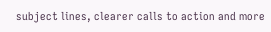subject lines, clearer calls to action and more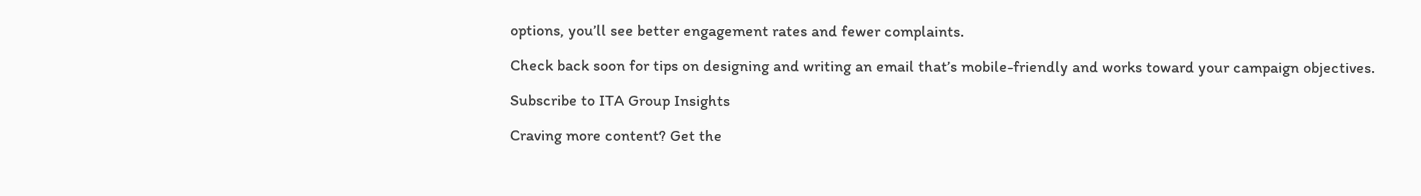options, you’ll see better engagement rates and fewer complaints.

Check back soon for tips on designing and writing an email that’s mobile-friendly and works toward your campaign objectives.

Subscribe to ITA Group Insights

Craving more content? Get the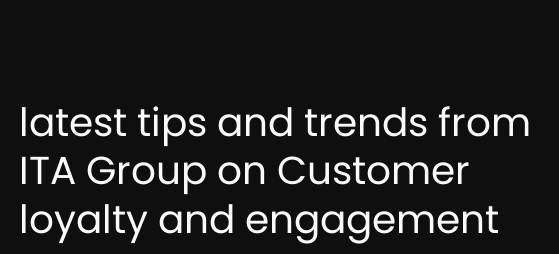latest tips and trends from ITA Group on Customer loyalty and engagement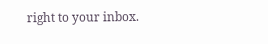right to your inbox.